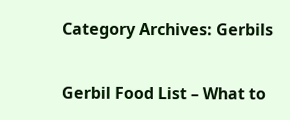Category Archives: Gerbils

Gerbil Food List – What to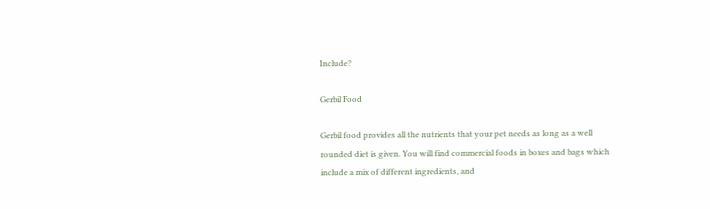Include?

Gerbil Food

Gerbil food provides all the nutrients that your pet needs as long as a well rounded diet is given. You will find commercial foods in boxes and bags which include a mix of different ingredients, and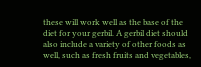these will work well as the base of the diet for your gerbil. A gerbil diet should also include a variety of other foods as well, such as fresh fruits and vegetables,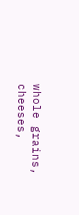whole grains, cheeses,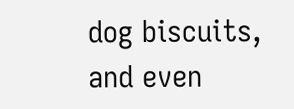dog biscuits, and even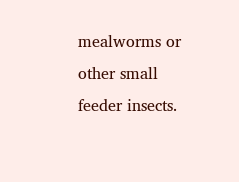mealworms or other small feeder insects.